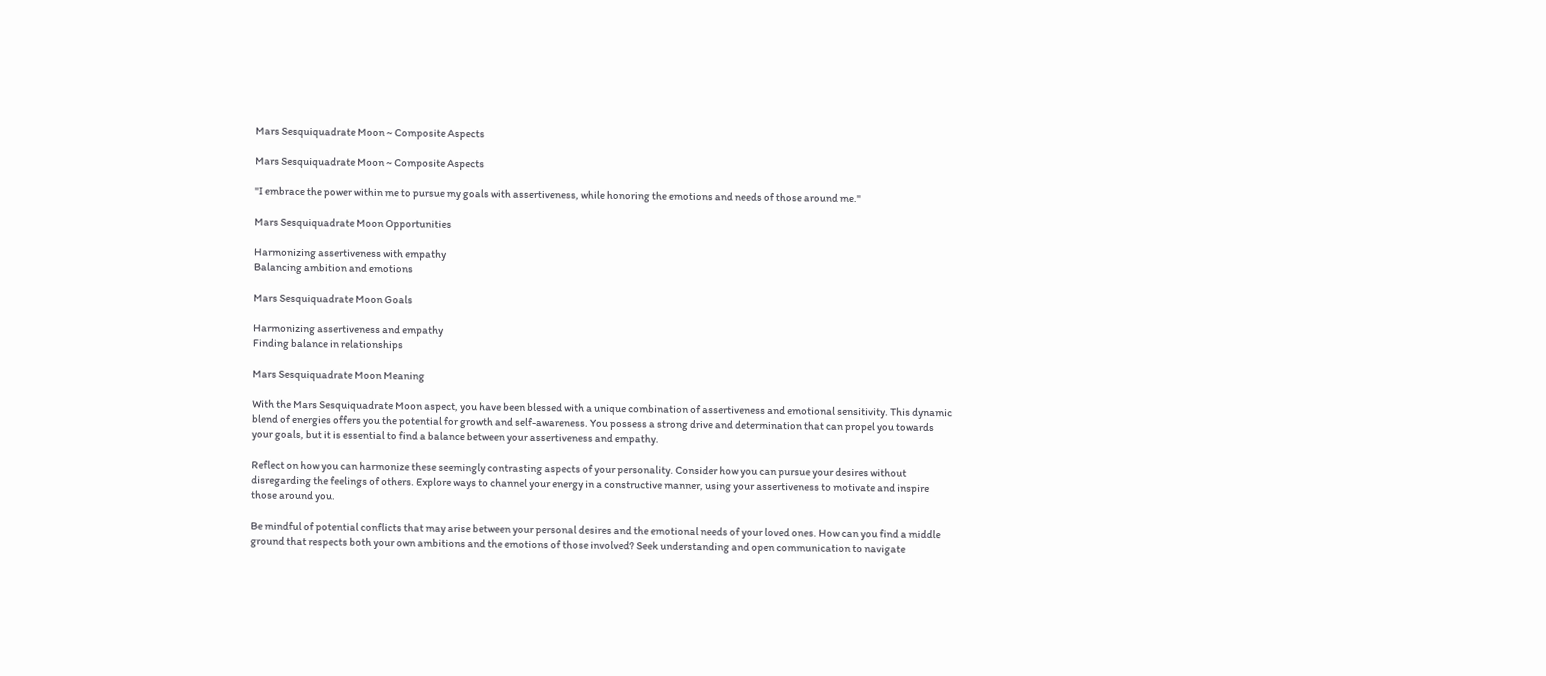Mars Sesquiquadrate Moon ~ Composite Aspects

Mars Sesquiquadrate Moon ~ Composite Aspects

"I embrace the power within me to pursue my goals with assertiveness, while honoring the emotions and needs of those around me."

Mars Sesquiquadrate Moon Opportunities

Harmonizing assertiveness with empathy
Balancing ambition and emotions

Mars Sesquiquadrate Moon Goals

Harmonizing assertiveness and empathy
Finding balance in relationships

Mars Sesquiquadrate Moon Meaning

With the Mars Sesquiquadrate Moon aspect, you have been blessed with a unique combination of assertiveness and emotional sensitivity. This dynamic blend of energies offers you the potential for growth and self-awareness. You possess a strong drive and determination that can propel you towards your goals, but it is essential to find a balance between your assertiveness and empathy.

Reflect on how you can harmonize these seemingly contrasting aspects of your personality. Consider how you can pursue your desires without disregarding the feelings of others. Explore ways to channel your energy in a constructive manner, using your assertiveness to motivate and inspire those around you.

Be mindful of potential conflicts that may arise between your personal desires and the emotional needs of your loved ones. How can you find a middle ground that respects both your own ambitions and the emotions of those involved? Seek understanding and open communication to navigate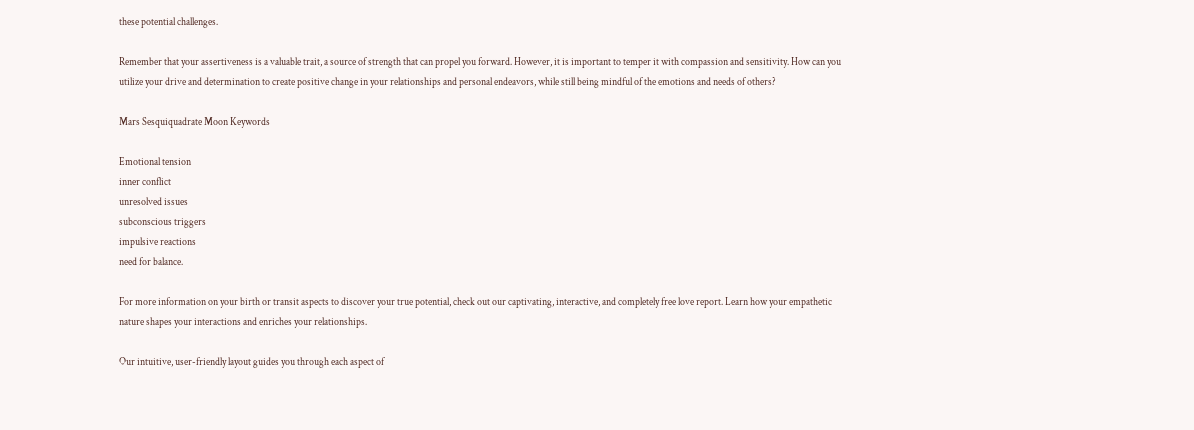these potential challenges.

Remember that your assertiveness is a valuable trait, a source of strength that can propel you forward. However, it is important to temper it with compassion and sensitivity. How can you utilize your drive and determination to create positive change in your relationships and personal endeavors, while still being mindful of the emotions and needs of others?

Mars Sesquiquadrate Moon Keywords

Emotional tension
inner conflict
unresolved issues
subconscious triggers
impulsive reactions
need for balance.

For more information on your birth or transit aspects to discover your true potential, check out our captivating, interactive, and completely free love report. Learn how your empathetic nature shapes your interactions and enriches your relationships.

Our intuitive, user-friendly layout guides you through each aspect of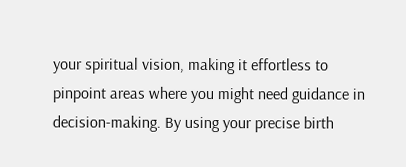your spiritual vision, making it effortless to pinpoint areas where you might need guidance in decision-making. By using your precise birth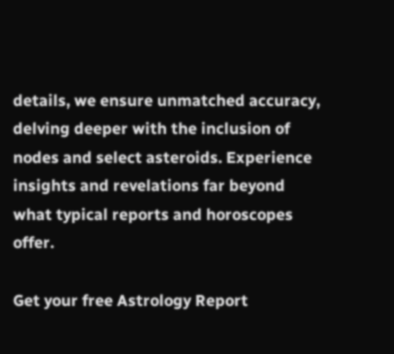details, we ensure unmatched accuracy, delving deeper with the inclusion of nodes and select asteroids. Experience insights and revelations far beyond what typical reports and horoscopes offer.

Get your free Astrology Report